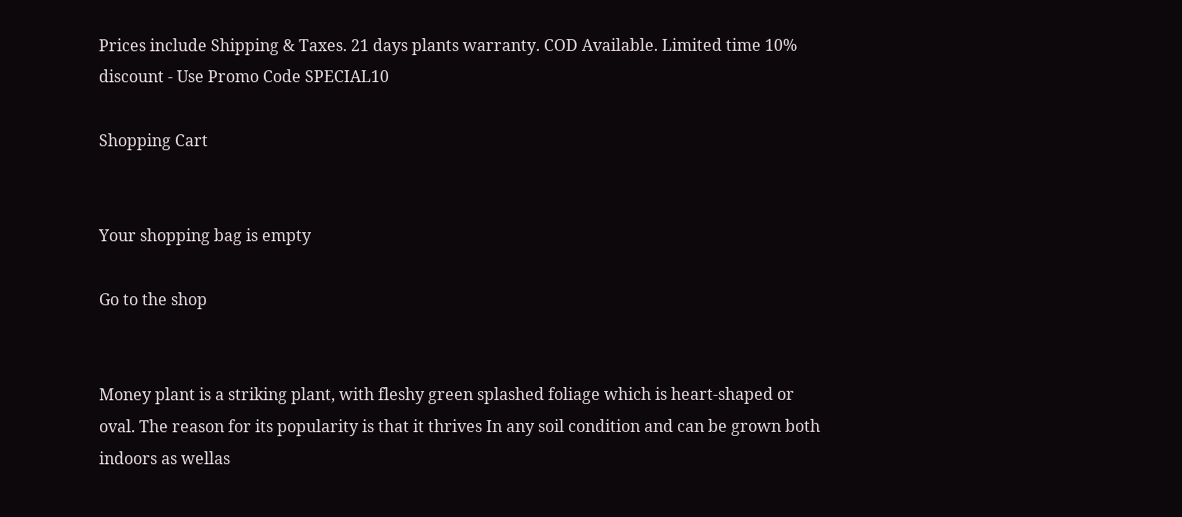Prices include Shipping & Taxes. 21 days plants warranty. COD Available. Limited time 10% discount - Use Promo Code SPECIAL10

Shopping Cart


Your shopping bag is empty

Go to the shop


Money plant is a striking plant, with fleshy green splashed foliage which is heart-shaped or oval. The reason for its popularity is that it thrives In any soil condition and can be grown both indoors as wellas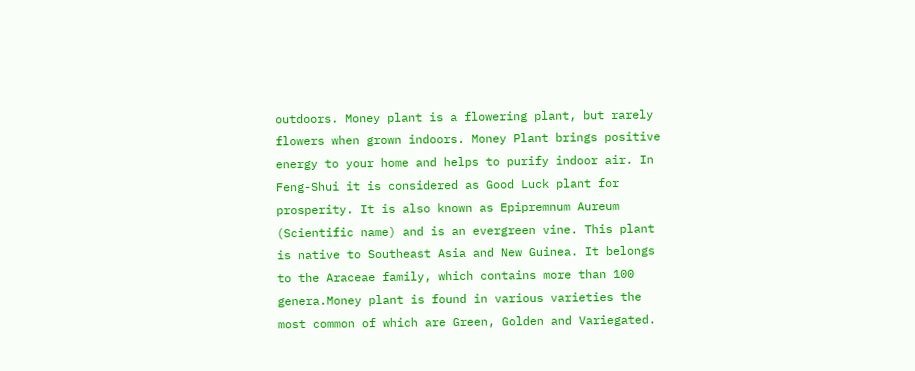outdoors. Money plant is a flowering plant, but rarely flowers when grown indoors. Money Plant brings positive energy to your home and helps to purify indoor air. In Feng-Shui it is considered as Good Luck plant for prosperity. It is also known as Epipremnum Aureum (Scientific name) and is an evergreen vine. This plant is native to Southeast Asia and New Guinea. It belongs to the Araceae family, which contains more than 100 genera.Money plant is found in various varieties the most common of which are Green, Golden and Variegated.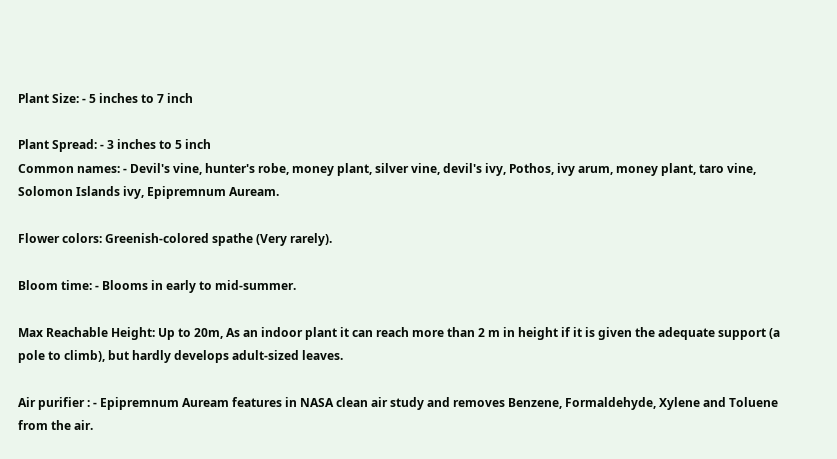Plant Size: - 5 inches to 7 inch

Plant Spread: - 3 inches to 5 inch
Common names: - Devil's vine, hunter's robe, money plant, silver vine, devil's ivy, Pothos, ivy arum, money plant, taro vine, Solomon Islands ivy, Epipremnum Auream.

Flower colors: Greenish-colored spathe (Very rarely).

Bloom time: - Blooms in early to mid-summer.

Max Reachable Height: Up to 20m, As an indoor plant it can reach more than 2 m in height if it is given the adequate support (a pole to climb), but hardly develops adult-sized leaves.

Air purifier : - Epipremnum Auream features in NASA clean air study and removes Benzene, Formaldehyde, Xylene and Toluene from the air.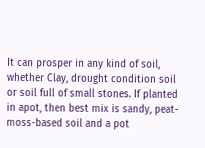It can prosper in any kind of soil, whether Clay, drought condition soil or soil full of small stones. If planted in apot, then best mix is sandy, peat-moss-based soil and a pot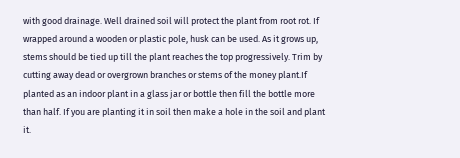with good drainage. Well drained soil will protect the plant from root rot. If wrapped around a wooden or plastic pole, husk can be used. As it grows up, stems should be tied up till the plant reaches the top progressively. Trim by cutting away dead or overgrown branches or stems of the money plant.If planted as an indoor plant in a glass jar or bottle then fill the bottle more than half. If you are planting it in soil then make a hole in the soil and plant it.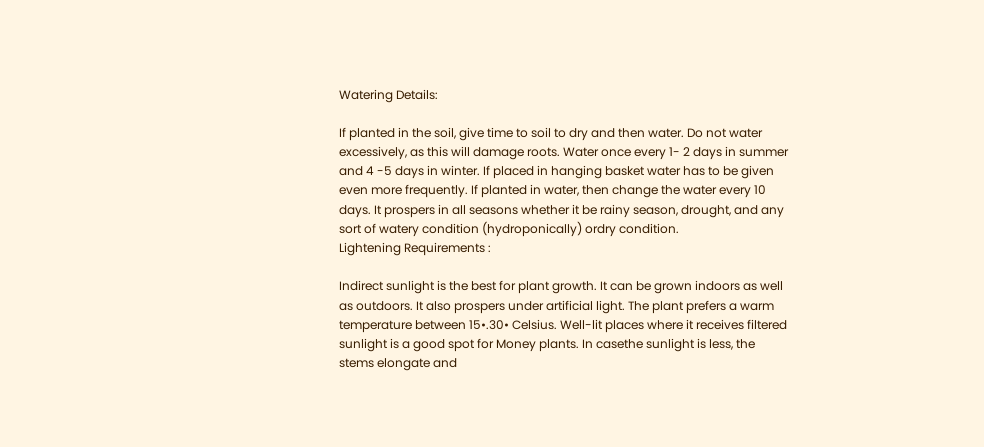Watering Details:

If planted in the soil, give time to soil to dry and then water. Do not water excessively, as this will damage roots. Water once every 1- 2 days in summer and 4 -5 days in winter. If placed in hanging basket water has to be given even more frequently. If planted in water, then change the water every 10 days. It prospers in all seasons whether it be rainy season, drought, and any sort of watery condition (hydroponically) ordry condition.
Lightening Requirements :

Indirect sunlight is the best for plant growth. It can be grown indoors as well as outdoors. It also prospers under artificial light. The plant prefers a warm temperature between 15•.30• Celsius. Well-lit places where it receives filtered sunlight is a good spot for Money plants. In casethe sunlight is less, the stems elongate and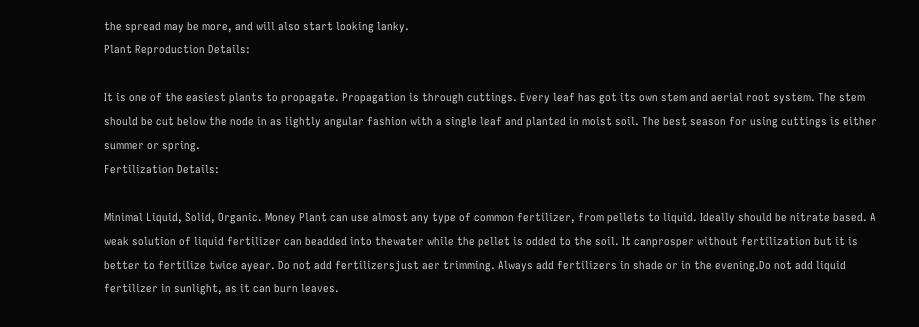the spread may be more, and will also start looking lanky.
Plant Reproduction Details:

It is one of the easiest plants to propagate. Propagation is through cuttings. Every leaf has got its own stem and aerial root system. The stem should be cut below the node in as lightly angular fashion with a single leaf and planted in moist soil. The best season for using cuttings is either summer or spring.
Fertilization Details:

Minimal Liquid, Solid, Organic. Money Plant can use almost any type of common fertilizer, from pellets to liquid. Ideally should be nitrate based. A weak solution of liquid fertilizer can beadded into thewater while the pellet is odded to the soil. It canprosper without fertilization but it is better to fertilize twice ayear. Do not add fertilizersjust aer trimming. Always add fertilizers in shade or in the evening.Do not add liquid fertilizer in sunlight, as it can burn leaves.